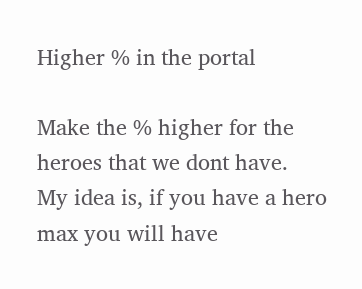Higher % in the portal

Make the % higher for the heroes that we dont have.
My idea is, if you have a hero max you will have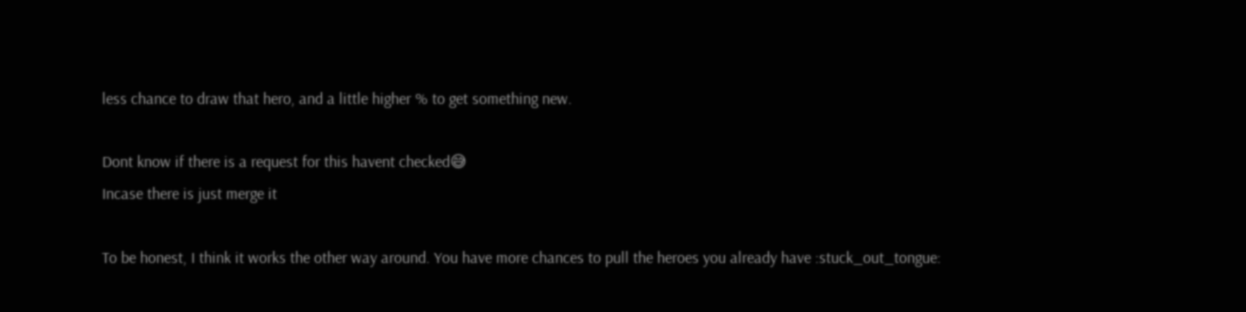less chance to draw that hero, and a little higher % to get something new.

Dont know if there is a request for this havent checked😅
Incase there is just merge it

To be honest, I think it works the other way around. You have more chances to pull the heroes you already have :stuck_out_tongue: